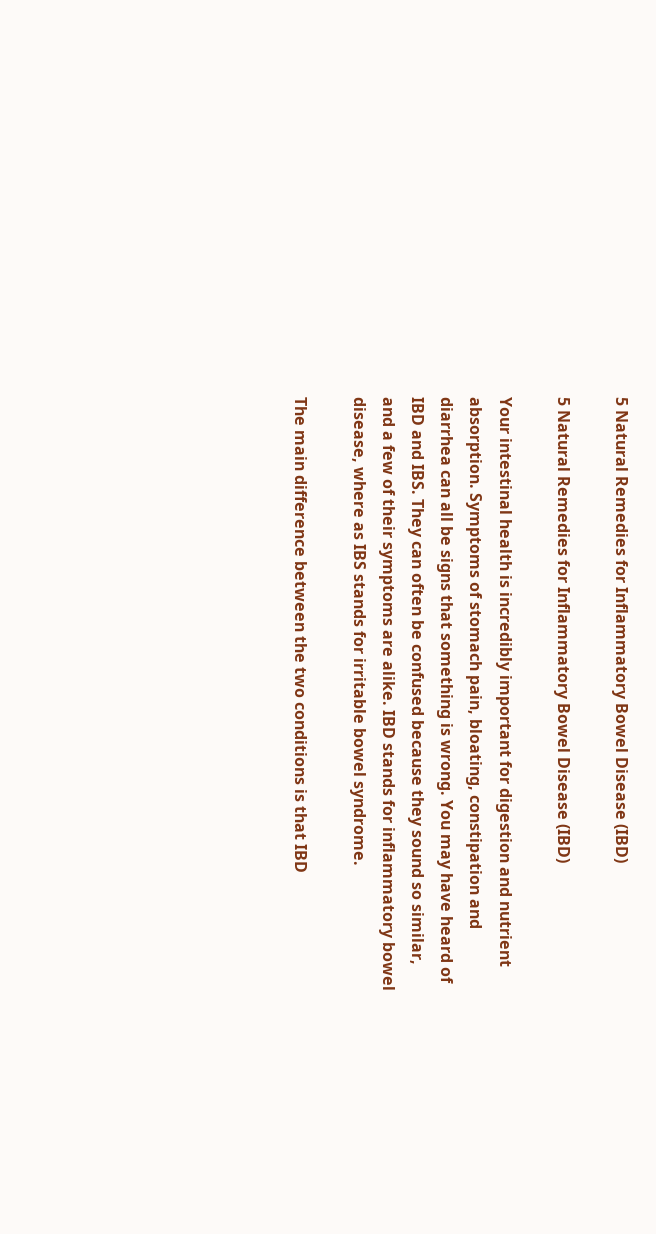5 Natural Remedies for Inflammatory Bowel Disease (IBD)

5 Natural Remedies for Inflammatory Bowel Disease (IBD)

Your intestinal health is incredibly important for digestion and nutrient absorption. Symptoms of stomach pain, bloating, constipation and diarrhea can all be signs that something is wrong. You may have heard of IBD and IBS. They can often be confused because they sound so similar, and a few of their symptoms are alike. IBD stands for inflammatory bowel disease, where as IBS stands for irritable bowel syndrome.

The main difference between the two conditions is that IBD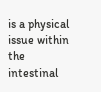is a physical issue within the intestinal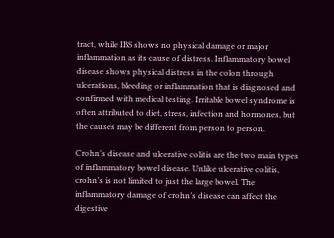tract, while IBS shows no physical damage or major inflammation as its cause of distress. Inflammatory bowel disease shows physical distress in the colon through ulcerations, bleeding or inflammation that is diagnosed and confirmed with medical testing. Irritable bowel syndrome is often attributed to diet, stress, infection and hormones, but the causes may be different from person to person.

Crohn’s disease and ulcerative colitis are the two main types of inflammatory bowel disease. Unlike ulcerative colitis, crohn’s is not limited to just the large bowel. The inflammatory damage of crohn’s disease can affect the digestive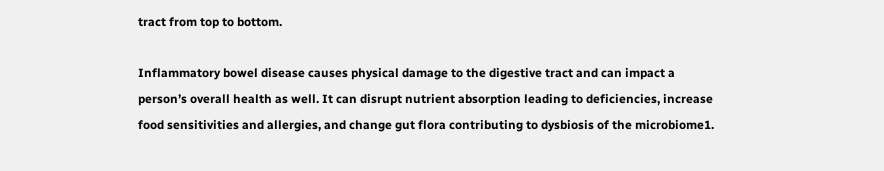tract from top to bottom.

Inflammatory bowel disease causes physical damage to the digestive tract and can impact a person’s overall health as well. It can disrupt nutrient absorption leading to deficiencies, increase food sensitivities and allergies, and change gut flora contributing to dysbiosis of the microbiome1.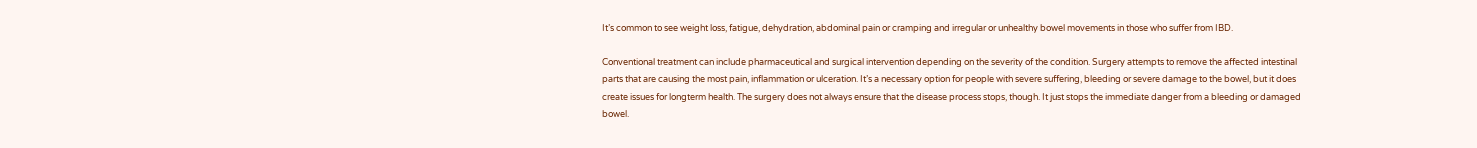It’s common to see weight loss, fatigue, dehydration, abdominal pain or cramping and irregular or unhealthy bowel movements in those who suffer from IBD.

Conventional treatment can include pharmaceutical and surgical intervention depending on the severity of the condition. Surgery attempts to remove the affected intestinal parts that are causing the most pain, inflammation or ulceration. It’s a necessary option for people with severe suffering, bleeding or severe damage to the bowel, but it does create issues for longterm health. The surgery does not always ensure that the disease process stops, though. It just stops the immediate danger from a bleeding or damaged bowel.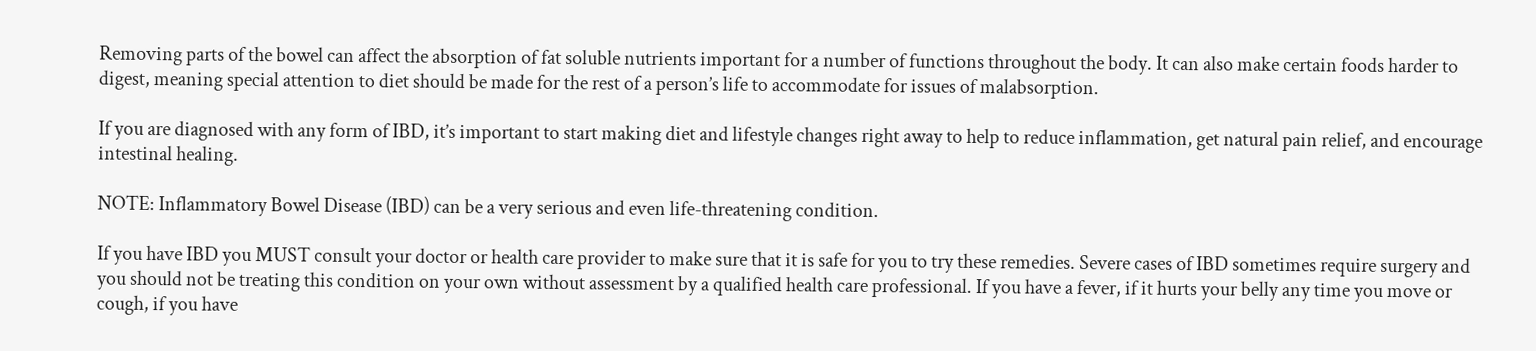Removing parts of the bowel can affect the absorption of fat soluble nutrients important for a number of functions throughout the body. It can also make certain foods harder to digest, meaning special attention to diet should be made for the rest of a person’s life to accommodate for issues of malabsorption.

If you are diagnosed with any form of IBD, it’s important to start making diet and lifestyle changes right away to help to reduce inflammation, get natural pain relief, and encourage intestinal healing.

NOTE: Inflammatory Bowel Disease (IBD) can be a very serious and even life-threatening condition.

If you have IBD you MUST consult your doctor or health care provider to make sure that it is safe for you to try these remedies. Severe cases of IBD sometimes require surgery and you should not be treating this condition on your own without assessment by a qualified health care professional. If you have a fever, if it hurts your belly any time you move or cough, if you have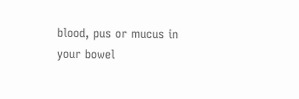blood, pus or mucus in your bowel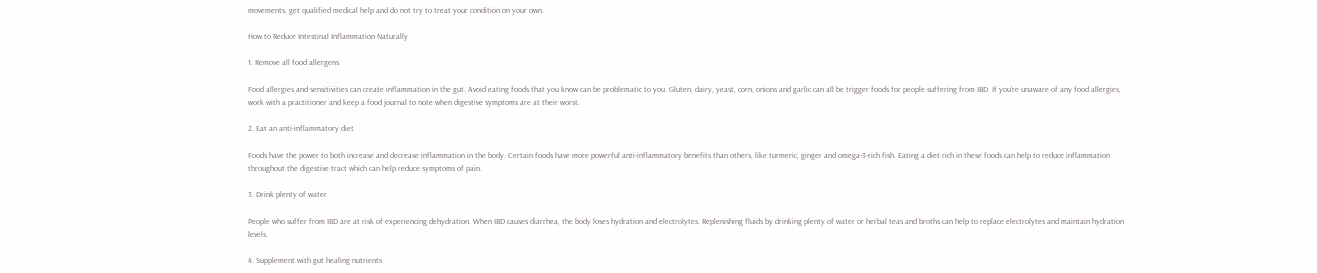movements, get qualified medical help and do not try to treat your condition on your own.

How to Reduce Intestinal Inflammation Naturally

1. Remove all food allergens

Food allergies and sensitivities can create inflammation in the gut. Avoid eating foods that you know can be problematic to you. Gluten, dairy, yeast, corn, onions and garlic can all be trigger foods for people suffering from IBD. If you’re unaware of any food allergies, work with a practitioner and keep a food journal to note when digestive symptoms are at their worst.

2. Eat an anti-inflammatory diet

Foods have the power to both increase and decrease inflammation in the body. Certain foods have more powerful anti-inflammatory benefits than others, like turmeric, ginger and omega-3-rich fish. Eating a diet rich in these foods can help to reduce inflammation throughout the digestive tract which can help reduce symptoms of pain.

3. Drink plenty of water

People who suffer from IBD are at risk of experiencing dehydration. When IBD causes diarrhea, the body loses hydration and electrolytes. Replenishing fluids by drinking plenty of water or herbal teas and broths can help to replace electrolytes and maintain hydration levels.

4. Supplement with gut healing nutrients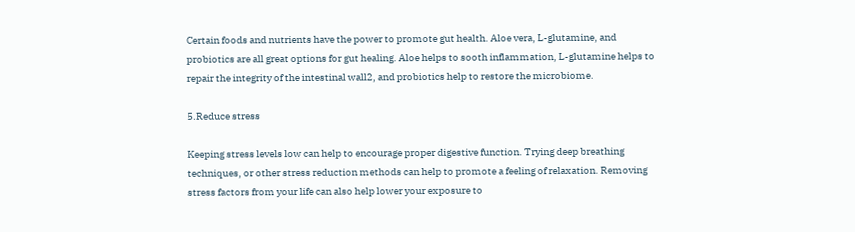Certain foods and nutrients have the power to promote gut health. Aloe vera, L-glutamine, and probiotics are all great options for gut healing. Aloe helps to sooth inflammation, L-glutamine helps to repair the integrity of the intestinal wall2, and probiotics help to restore the microbiome.

5.Reduce stress

Keeping stress levels low can help to encourage proper digestive function. Trying deep breathing techniques, or other stress reduction methods can help to promote a feeling of relaxation. Removing stress factors from your life can also help lower your exposure to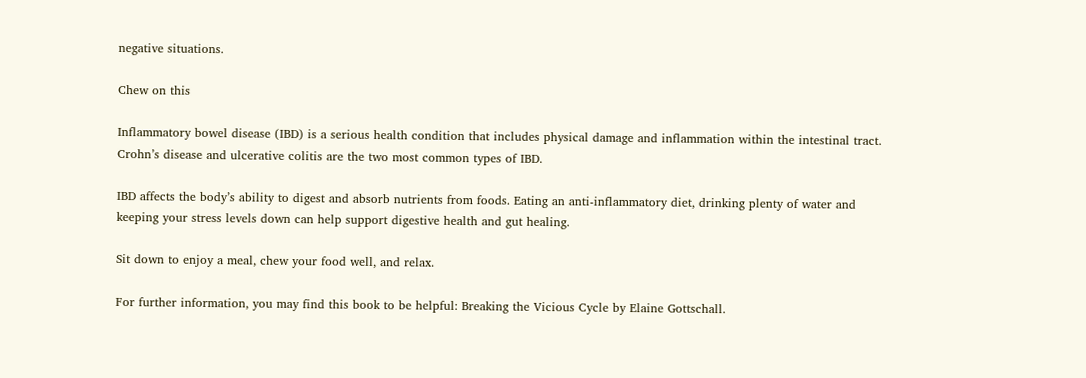negative situations.

Chew on this

Inflammatory bowel disease (IBD) is a serious health condition that includes physical damage and inflammation within the intestinal tract. Crohn’s disease and ulcerative colitis are the two most common types of IBD.

IBD affects the body’s ability to digest and absorb nutrients from foods. Eating an anti-inflammatory diet, drinking plenty of water and keeping your stress levels down can help support digestive health and gut healing.

Sit down to enjoy a meal, chew your food well, and relax.

For further information, you may find this book to be helpful: Breaking the Vicious Cycle by Elaine Gottschall.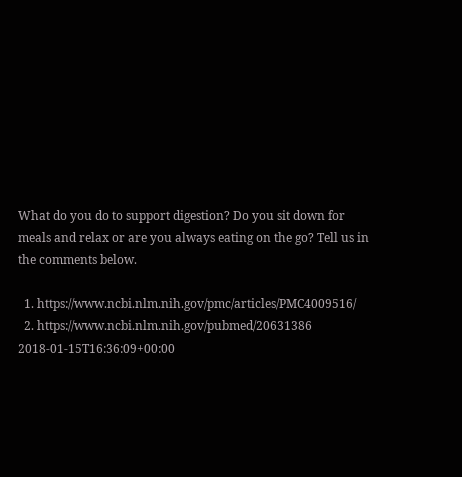What do you do to support digestion? Do you sit down for meals and relax or are you always eating on the go? Tell us in the comments below.

  1. https://www.ncbi.nlm.nih.gov/pmc/articles/PMC4009516/
  2. https://www.ncbi.nlm.nih.gov/pubmed/20631386
2018-01-15T16:36:09+00:00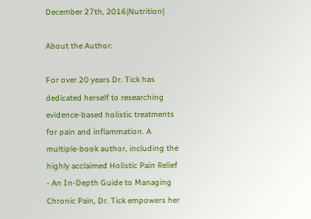December 27th, 2016|Nutrition|

About the Author:

For over 20 years Dr. Tick has dedicated herself to researching evidence-based holistic treatments for pain and inflammation. A multiple-book author, including the highly acclaimed Holistic Pain Relief - An In-Depth Guide to Managing Chronic Pain, Dr. Tick empowers her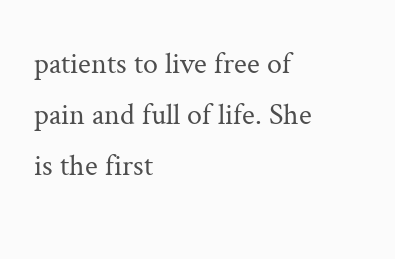patients to live free of pain and full of life. She is the first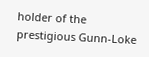holder of the prestigious Gunn-Loke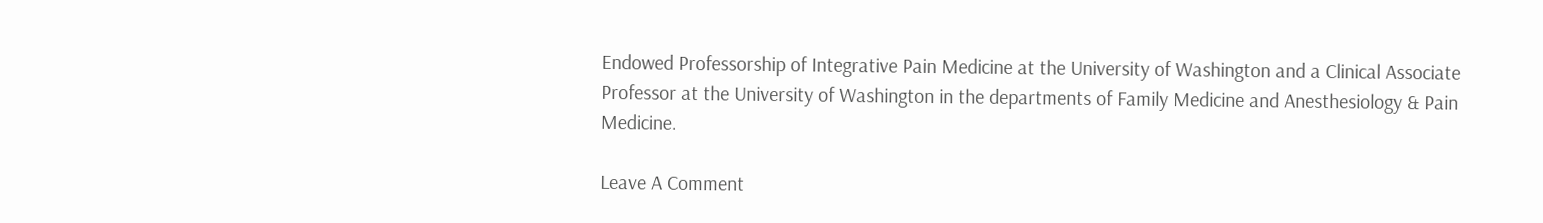Endowed Professorship of Integrative Pain Medicine at the University of Washington and a Clinical Associate Professor at the University of Washington in the departments of Family Medicine and Anesthesiology & Pain Medicine.

Leave A Comment